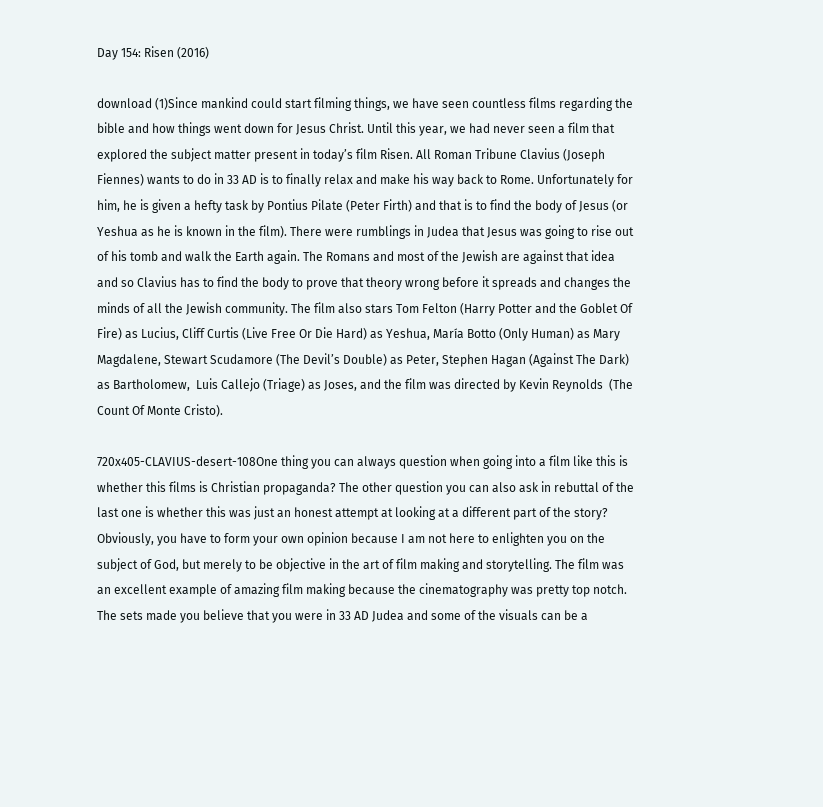Day 154: Risen (2016)

download (1)Since mankind could start filming things, we have seen countless films regarding the bible and how things went down for Jesus Christ. Until this year, we had never seen a film that explored the subject matter present in today’s film Risen. All Roman Tribune Clavius (Joseph Fiennes) wants to do in 33 AD is to finally relax and make his way back to Rome. Unfortunately for him, he is given a hefty task by Pontius Pilate (Peter Firth) and that is to find the body of Jesus (or Yeshua as he is known in the film). There were rumblings in Judea that Jesus was going to rise out of his tomb and walk the Earth again. The Romans and most of the Jewish are against that idea and so Clavius has to find the body to prove that theory wrong before it spreads and changes the minds of all the Jewish community. The film also stars Tom Felton (Harry Potter and the Goblet Of Fire) as Lucius, Cliff Curtis (Live Free Or Die Hard) as Yeshua, María Botto (Only Human) as Mary Magdalene, Stewart Scudamore (The Devil’s Double) as Peter, Stephen Hagan (Against The Dark) as Bartholomew,  Luis Callejo (Triage) as Joses, and the film was directed by Kevin Reynolds  (The Count Of Monte Cristo).

720x405-CLAVIUS-desert-108One thing you can always question when going into a film like this is whether this films is Christian propaganda? The other question you can also ask in rebuttal of the last one is whether this was just an honest attempt at looking at a different part of the story? Obviously, you have to form your own opinion because I am not here to enlighten you on the subject of God, but merely to be objective in the art of film making and storytelling. The film was an excellent example of amazing film making because the cinematography was pretty top notch. The sets made you believe that you were in 33 AD Judea and some of the visuals can be a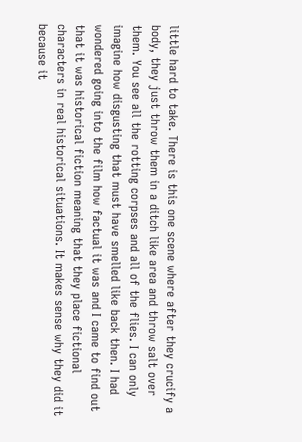little hard to take. There is this one scene where after they crucify a body, they just throw them in a ditch like area and throw salt over them. You see all the rotting corpses and all of the flies. I can only imagine how disgusting that must have smelled like back then. I had wondered going into the film how factual it was and I came to find out that it was historical fiction meaning that they place fictional characters in real historical situations. It makes sense why they did it because it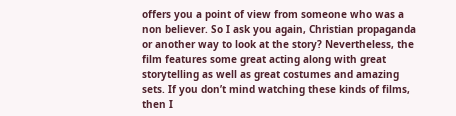offers you a point of view from someone who was a non believer. So I ask you again, Christian propaganda or another way to look at the story? Nevertheless, the film features some great acting along with great storytelling as well as great costumes and amazing sets. If you don’t mind watching these kinds of films, then I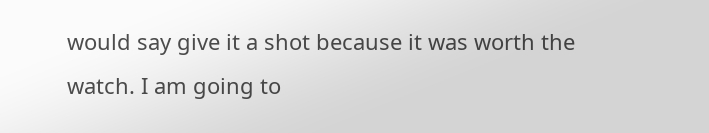would say give it a shot because it was worth the watch. I am going to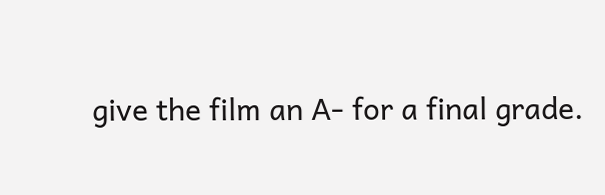give the film an A- for a final grade.